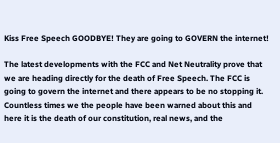Kiss Free Speech GOODBYE! They are going to GOVERN the internet!

The latest developments with the FCC and Net Neutrality prove that we are heading directly for the death of Free Speech. The FCC is going to govern the internet and there appears to be no stopping it. Countless times we the people have been warned about this and here it is the death of our constitution, real news, and the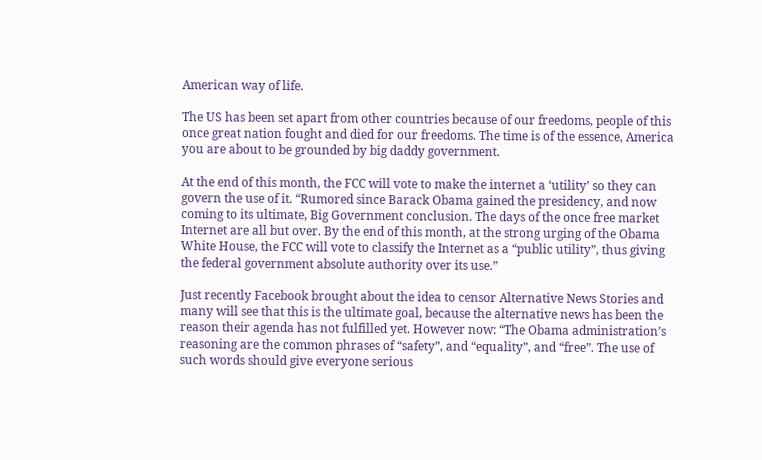American way of life.

The US has been set apart from other countries because of our freedoms, people of this once great nation fought and died for our freedoms. The time is of the essence, America you are about to be grounded by big daddy government.

At the end of this month, the FCC will vote to make the internet a ‘utility’ so they can govern the use of it. “Rumored since Barack Obama gained the presidency, and now coming to its ultimate, Big Government conclusion. The days of the once free market Internet are all but over. By the end of this month, at the strong urging of the Obama White House, the FCC will vote to classify the Internet as a “public utility”, thus giving the federal government absolute authority over its use.”

Just recently Facebook brought about the idea to censor Alternative News Stories and many will see that this is the ultimate goal, because the alternative news has been the reason their agenda has not fulfilled yet. However now: “The Obama administration’s reasoning are the common phrases of “safety”, and “equality”, and “free”. The use of such words should give everyone serious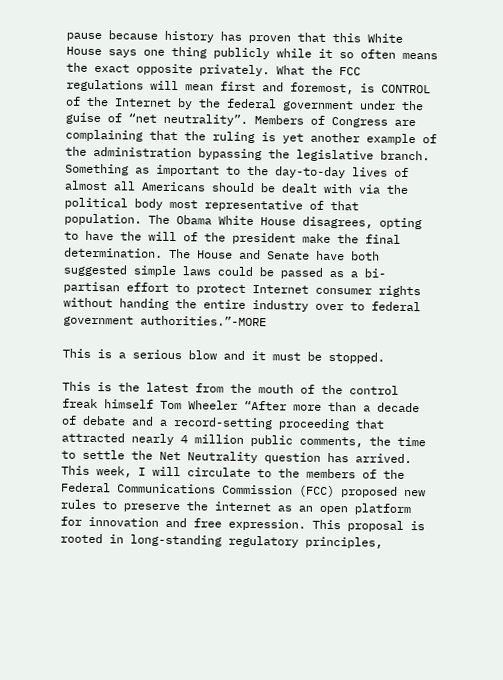pause because history has proven that this White House says one thing publicly while it so often means the exact opposite privately. What the FCC regulations will mean first and foremost, is CONTROL of the Internet by the federal government under the guise of “net neutrality”. Members of Congress are complaining that the ruling is yet another example of the administration bypassing the legislative branch. Something as important to the day-to-day lives of almost all Americans should be dealt with via the political body most representative of that population. The Obama White House disagrees, opting to have the will of the president make the final determination. The House and Senate have both suggested simple laws could be passed as a bi-partisan effort to protect Internet consumer rights without handing the entire industry over to federal government authorities.”-MORE

This is a serious blow and it must be stopped.

This is the latest from the mouth of the control freak himself Tom Wheeler “After more than a decade of debate and a record-setting proceeding that attracted nearly 4 million public comments, the time to settle the Net Neutrality question has arrived. This week, I will circulate to the members of the Federal Communications Commission (FCC) proposed new rules to preserve the internet as an open platform for innovation and free expression. This proposal is rooted in long-standing regulatory principles,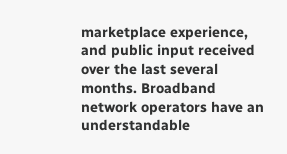marketplace experience, and public input received over the last several months. Broadband network operators have an understandable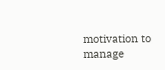motivation to manage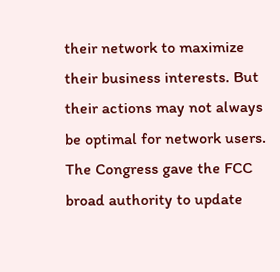their network to maximize their business interests. But their actions may not always be optimal for network users. The Congress gave the FCC broad authority to update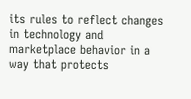its rules to reflect changes in technology and marketplace behavior in a way that protects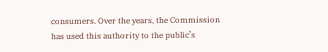consumers. Over the years, the Commission has used this authority to the public’s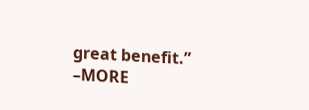great benefit.” –MORE